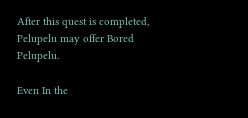After this quest is completed, Pelupelu may offer Bored Pelupelu.

Even In the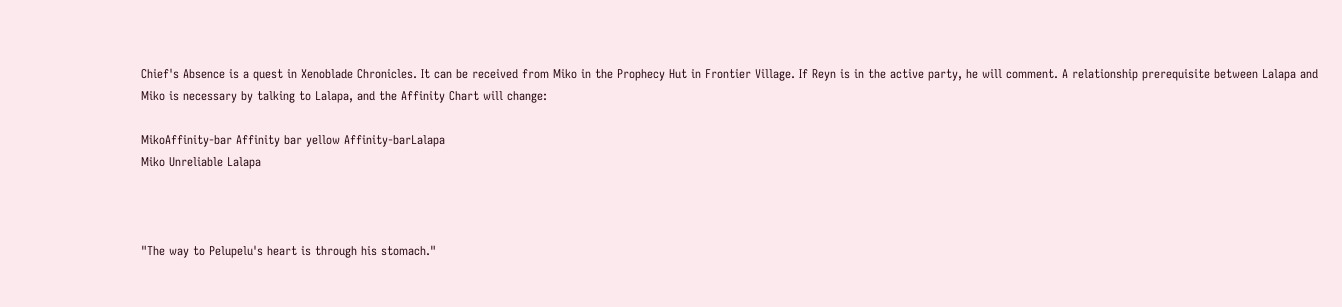Chief's Absence is a quest in Xenoblade Chronicles. It can be received from Miko in the Prophecy Hut in Frontier Village. If Reyn is in the active party, he will comment. A relationship prerequisite between Lalapa and Miko is necessary by talking to Lalapa, and the Affinity Chart will change:

MikoAffinity-bar Affinity bar yellow Affinity-barLalapa
Miko Unreliable Lalapa



"The way to Pelupelu's heart is through his stomach."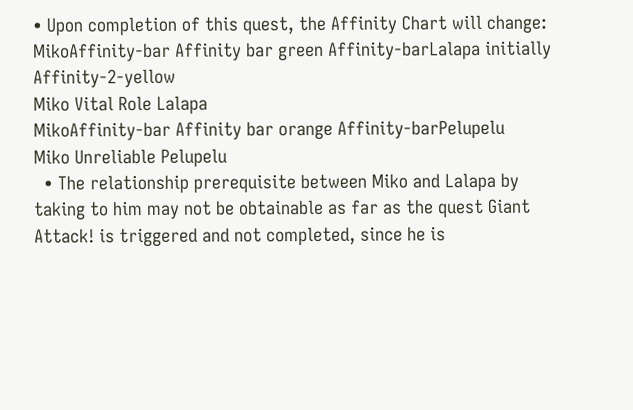• Upon completion of this quest, the Affinity Chart will change:
MikoAffinity-bar Affinity bar green Affinity-barLalapa initially Affinity-2-yellow
Miko Vital Role Lalapa
MikoAffinity-bar Affinity bar orange Affinity-barPelupelu
Miko Unreliable Pelupelu
  • The relationship prerequisite between Miko and Lalapa by taking to him may not be obtainable as far as the quest Giant Attack! is triggered and not completed, since he is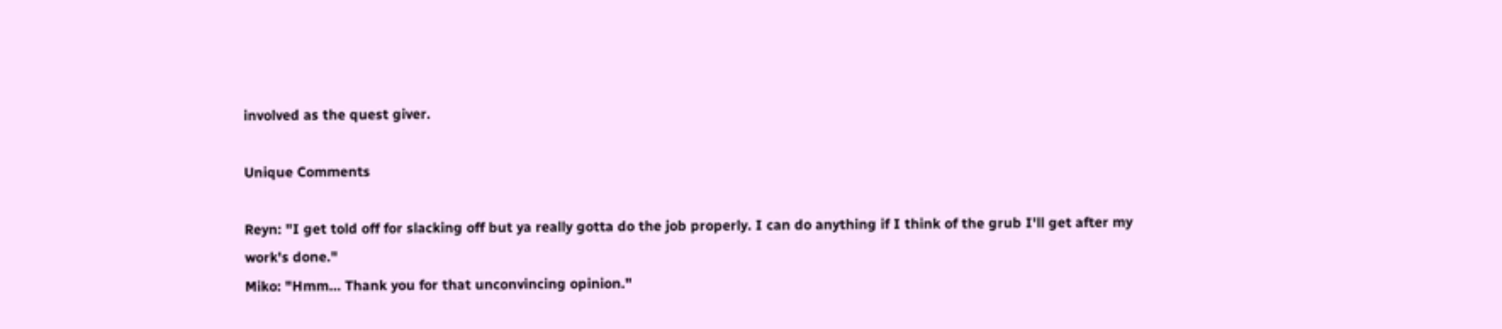involved as the quest giver.

Unique Comments

Reyn: "I get told off for slacking off but ya really gotta do the job properly. I can do anything if I think of the grub I'll get after my work's done."
Miko: "Hmm... Thank you for that unconvincing opinion."